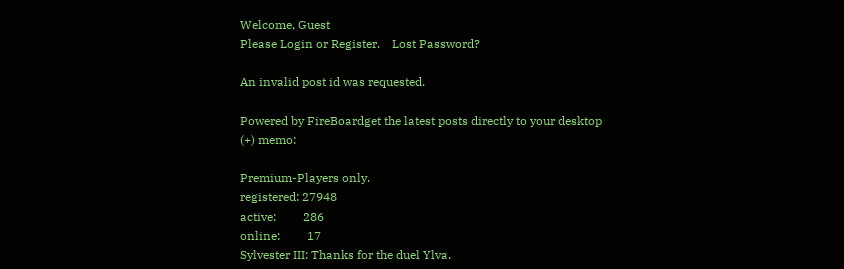Welcome, Guest
Please Login or Register.    Lost Password?

An invalid post id was requested.

Powered by FireBoardget the latest posts directly to your desktop
(+) memo:

Premium-Players only.
registered: 27948
active:         286
online:         17
Sylvester III: Thanks for the duel Ylva.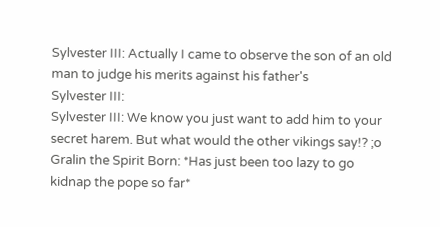Sylvester III: Actually I came to observe the son of an old man to judge his merits against his father's
Sylvester III:
Sylvester III: We know you just want to add him to your secret harem. But what would the other vikings say!? ;o
Gralin the Spirit Born: *Has just been too lazy to go kidnap the pope so far*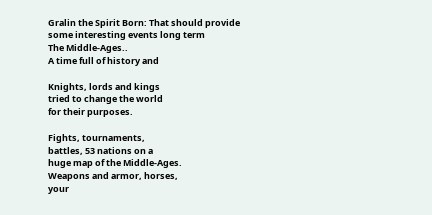Gralin the Spirit Born: That should provide some interesting events long term
The Middle-Ages..
A time full of history and

Knights, lords and kings
tried to change the world
for their purposes.

Fights, tournaments,
battles, 53 nations on a
huge map of the Middle-Ages.
Weapons and armor, horses,
your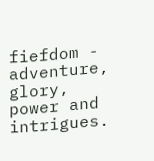fiefdom - adventure,
glory, power and intrigues.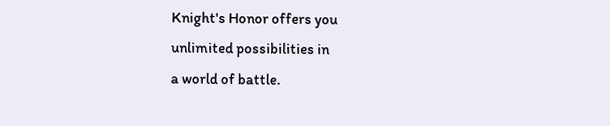Knight's Honor offers you
unlimited possibilities in
a world of battle.